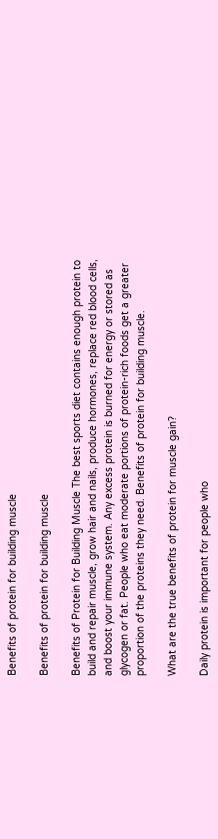Benefits of protein for building muscle

Benefits of protein for building muscle

Benefits of Protein for Building Muscle The best sports diet contains enough protein to build and repair muscle, grow hair and nails, produce hormones, replace red blood cells, and boost your immune system. Any excess protein is burned for energy or stored as glycogen or fat. People who eat moderate portions of protein-rich foods get a greater proportion of the proteins they need. Benefits of protein for building muscle.

What are the true benefits of protein for muscle gain?

Daily protein is important for people who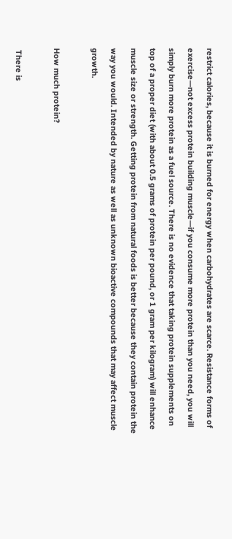restrict calories, because it is burned for energy when carbohydrates are scarce. Resistance forms of exercise—not excess protein building muscle—if you consume more protein than you need, you will simply burn more protein as a fuel source. There is no evidence that taking protein supplements on top of a proper diet (with about 0.5 grams of protein per pound, or 1 gram per kilogram) will enhance muscle size or strength. Getting protein from natural foods is better because they contain protein the way you would. Intended by nature as well as unknown bioactive compounds that may affect muscle growth.

How much protein?

 There is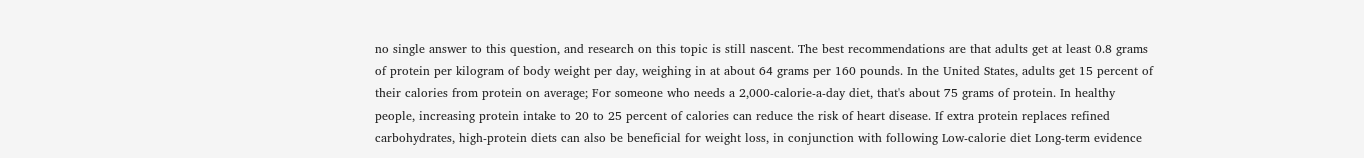no single answer to this question, and research on this topic is still nascent. The best recommendations are that adults get at least 0.8 grams of protein per kilogram of body weight per day, weighing in at about 64 grams per 160 pounds. In the United States, adults get 15 percent of their calories from protein on average; For someone who needs a 2,000-calorie-a-day diet, that's about 75 grams of protein. In healthy people, increasing protein intake to 20 to 25 percent of calories can reduce the risk of heart disease. If extra protein replaces refined carbohydrates, high-protein diets can also be beneficial for weight loss, in conjunction with following Low-calorie diet Long-term evidence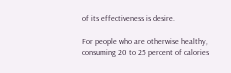of its effectiveness is desire.

For people who are otherwise healthy, consuming 20 to 25 percent of calories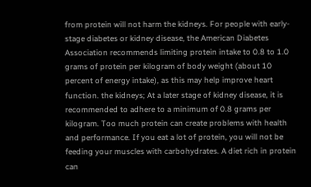from protein will not harm the kidneys. For people with early-stage diabetes or kidney disease, the American Diabetes Association recommends limiting protein intake to 0.8 to 1.0 grams of protein per kilogram of body weight (about 10 percent of energy intake), as this may help improve heart function. the kidneys; At a later stage of kidney disease, it is recommended to adhere to a minimum of 0.8 grams per kilogram. Too much protein can create problems with health and performance. If you eat a lot of protein, you will not be feeding your muscles with carbohydrates. A diet rich in protein can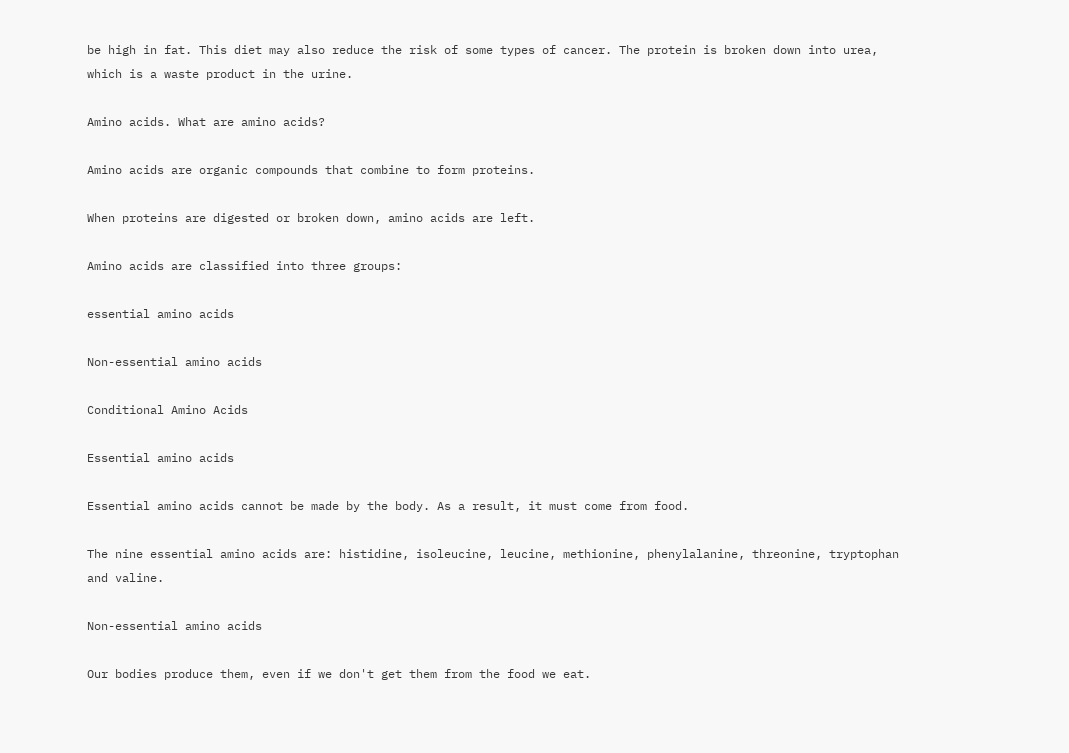be high in fat. This diet may also reduce the risk of some types of cancer. The protein is broken down into urea, which is a waste product in the urine.

Amino acids. What are amino acids?

Amino acids are organic compounds that combine to form proteins.

When proteins are digested or broken down, amino acids are left.

Amino acids are classified into three groups:

essential amino acids

Non-essential amino acids

Conditional Amino Acids

Essential amino acids

Essential amino acids cannot be made by the body. As a result, it must come from food.

The nine essential amino acids are: histidine, isoleucine, leucine, methionine, phenylalanine, threonine, tryptophan and valine.

Non-essential amino acids

Our bodies produce them, even if we don't get them from the food we eat.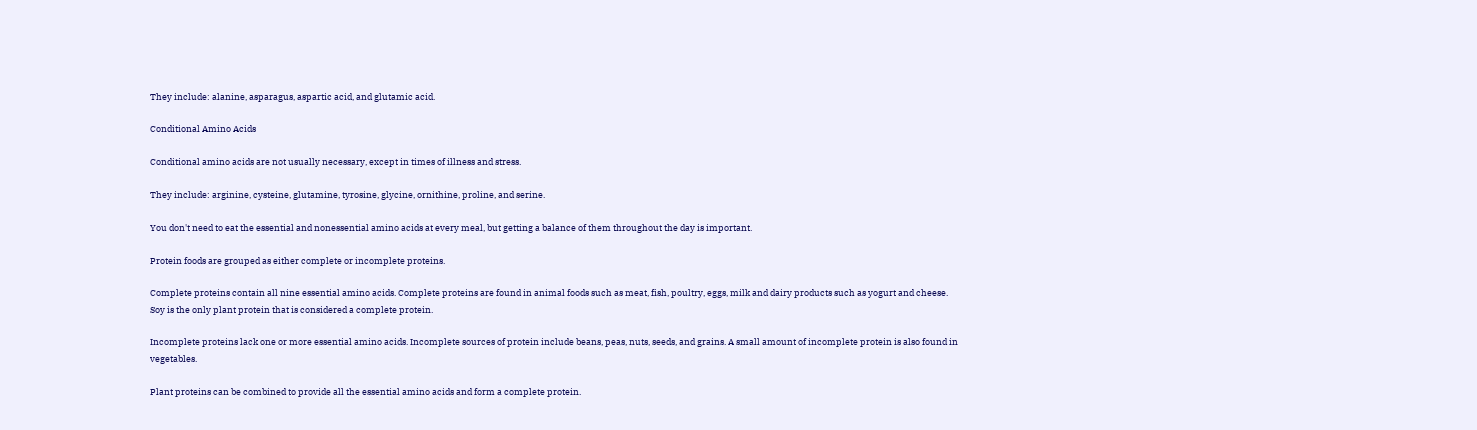They include: alanine, asparagus, aspartic acid, and glutamic acid.

Conditional Amino Acids

Conditional amino acids are not usually necessary, except in times of illness and stress.

They include: arginine, cysteine, glutamine, tyrosine, glycine, ornithine, proline, and serine.

You don't need to eat the essential and nonessential amino acids at every meal, but getting a balance of them throughout the day is important.

Protein foods are grouped as either complete or incomplete proteins.

Complete proteins contain all nine essential amino acids. Complete proteins are found in animal foods such as meat, fish, poultry, eggs, milk and dairy products such as yogurt and cheese. Soy is the only plant protein that is considered a complete protein.

Incomplete proteins lack one or more essential amino acids. Incomplete sources of protein include beans, peas, nuts, seeds, and grains. A small amount of incomplete protein is also found in vegetables.

Plant proteins can be combined to provide all the essential amino acids and form a complete protein.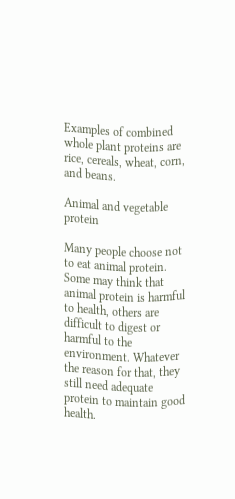Examples of combined whole plant proteins are rice, cereals, wheat, corn, and beans.

Animal and vegetable protein

Many people choose not to eat animal protein. Some may think that animal protein is harmful to health, others are difficult to digest or harmful to the environment. Whatever the reason for that, they still need adequate protein to maintain good health.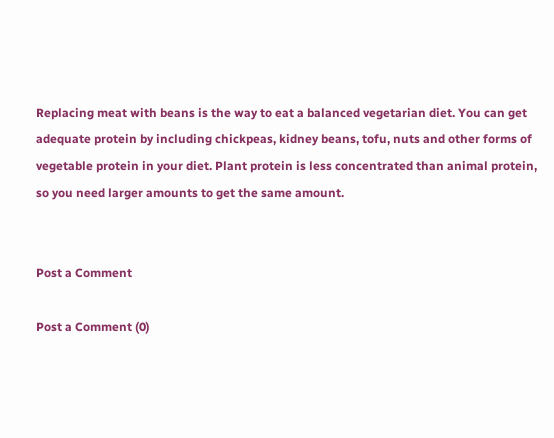Replacing meat with beans is the way to eat a balanced vegetarian diet. You can get adequate protein by including chickpeas, kidney beans, tofu, nuts and other forms of vegetable protein in your diet. Plant protein is less concentrated than animal protein, so you need larger amounts to get the same amount.


Post a Comment

Post a Comment (0)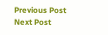Previous Post Next Post